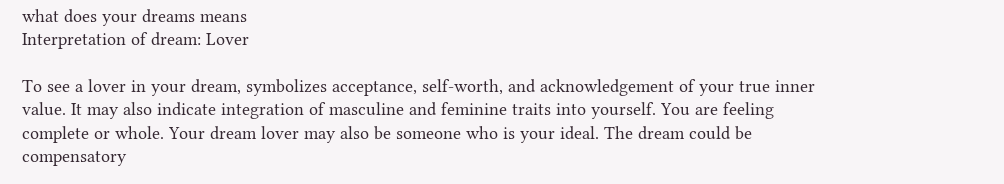what does your dreams means
Interpretation of dream: Lover

To see a lover in your dream, symbolizes acceptance, self-worth, and acknowledgement of your true inner value. It may also indicate integration of masculine and feminine traits into yourself. You are feeling complete or whole. Your dream lover may also be someone who is your ideal. The dream could be compensatory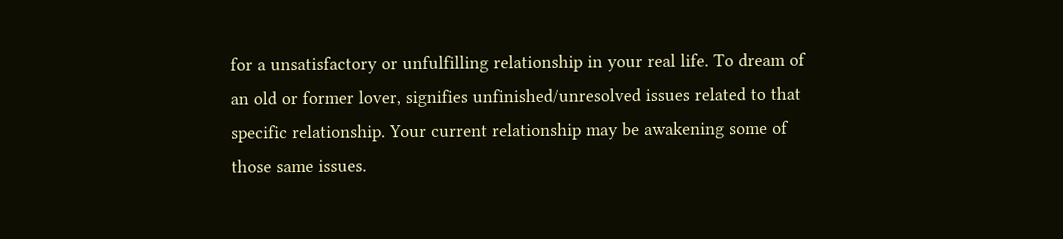for a unsatisfactory or unfulfilling relationship in your real life. To dream of an old or former lover, signifies unfinished/unresolved issues related to that specific relationship. Your current relationship may be awakening some of those same issues.